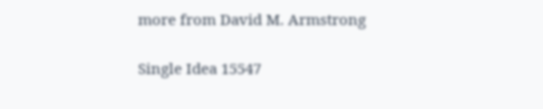more from David M. Armstrong

Single Idea 15547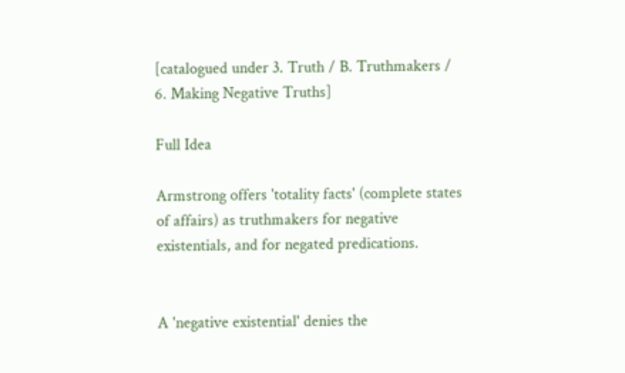[catalogued under 3. Truth / B. Truthmakers / 6. Making Negative Truths]

Full Idea

Armstrong offers 'totality facts' (complete states of affairs) as truthmakers for negative existentials, and for negated predications.


A 'negative existential' denies the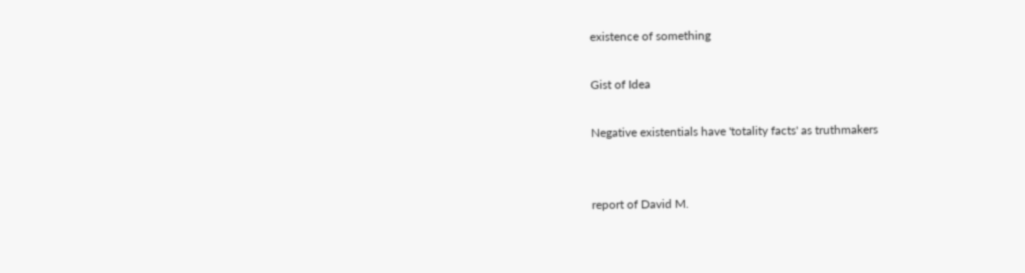existence of something

Gist of Idea

Negative existentials have 'totality facts' as truthmakers


report of David M.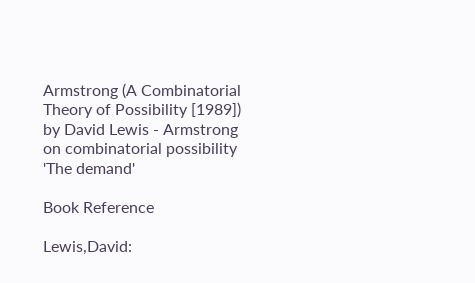Armstrong (A Combinatorial Theory of Possibility [1989]) by David Lewis - Armstrong on combinatorial possibility 'The demand'

Book Reference

Lewis,David: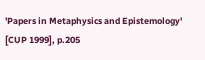'Papers in Metaphysics and Epistemology' [CUP 1999], p.205